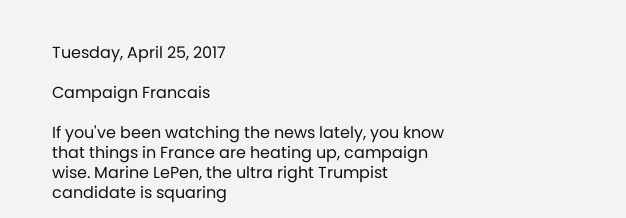Tuesday, April 25, 2017

Campaign Francais

If you've been watching the news lately, you know that things in France are heating up, campaign wise. Marine LePen, the ultra right Trumpist candidate is squaring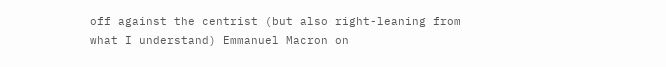off against the centrist (but also right-leaning from what I understand) Emmanuel Macron on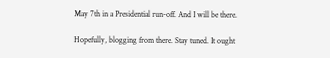May 7th in a Presidential run-off. And I will be there.

Hopefully, blogging from there. Stay tuned. It ought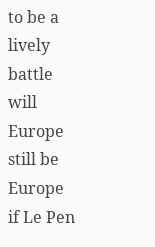to be a lively battle will Europe still be Europe if Le Pen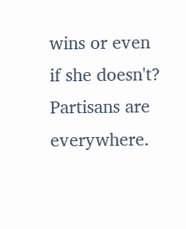wins or even if she doesn't? Partisans are everywhere.